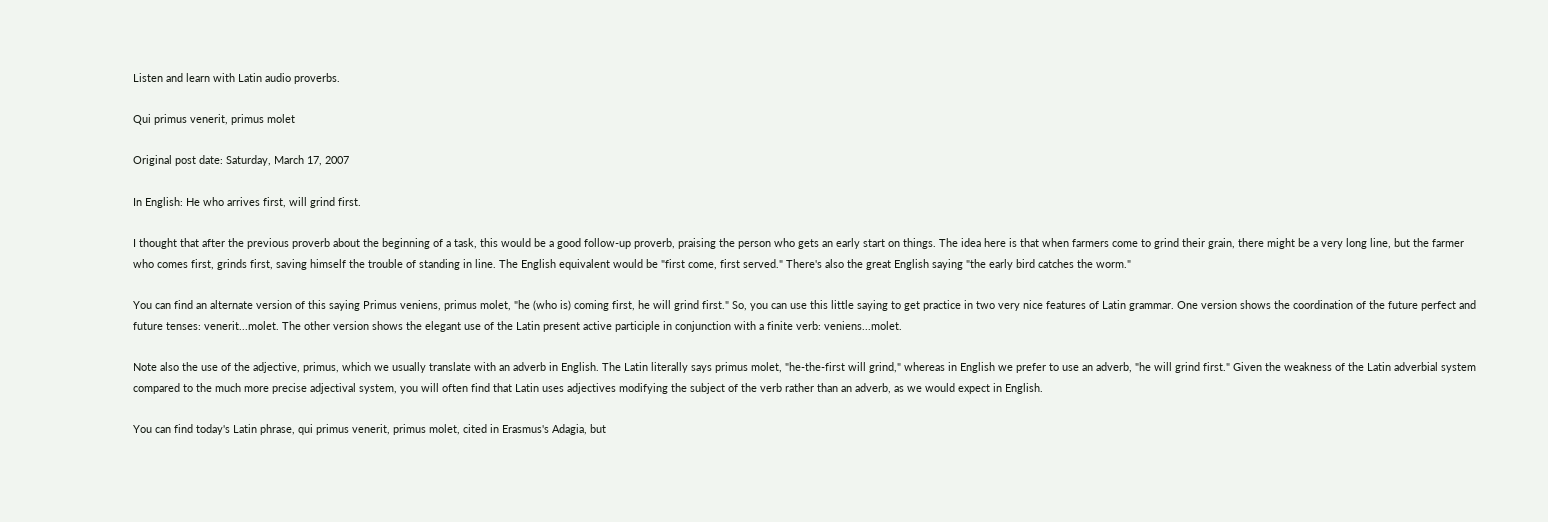Listen and learn with Latin audio proverbs.

Qui primus venerit, primus molet

Original post date: Saturday, March 17, 2007

In English: He who arrives first, will grind first.

I thought that after the previous proverb about the beginning of a task, this would be a good follow-up proverb, praising the person who gets an early start on things. The idea here is that when farmers come to grind their grain, there might be a very long line, but the farmer who comes first, grinds first, saving himself the trouble of standing in line. The English equivalent would be "first come, first served." There's also the great English saying "the early bird catches the worm."

You can find an alternate version of this saying Primus veniens, primus molet, "he (who is) coming first, he will grind first." So, you can use this little saying to get practice in two very nice features of Latin grammar. One version shows the coordination of the future perfect and future tenses: venerit...molet. The other version shows the elegant use of the Latin present active participle in conjunction with a finite verb: veniens...molet.

Note also the use of the adjective, primus, which we usually translate with an adverb in English. The Latin literally says primus molet, "he-the-first will grind," whereas in English we prefer to use an adverb, "he will grind first." Given the weakness of the Latin adverbial system compared to the much more precise adjectival system, you will often find that Latin uses adjectives modifying the subject of the verb rather than an adverb, as we would expect in English.

You can find today's Latin phrase, qui primus venerit, primus molet, cited in Erasmus's Adagia, but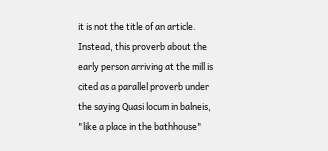it is not the title of an article. Instead, this proverb about the early person arriving at the mill is cited as a parallel proverb under the saying Quasi locum in balneis, "like a place in the bathhouse"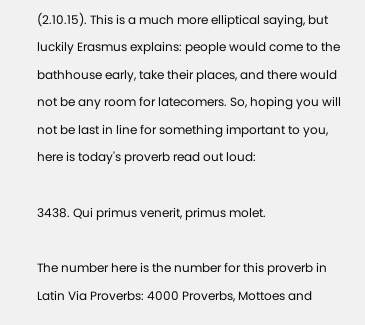(2.10.15). This is a much more elliptical saying, but luckily Erasmus explains: people would come to the bathhouse early, take their places, and there would not be any room for latecomers. So, hoping you will not be last in line for something important to you, here is today's proverb read out loud:

3438. Qui primus venerit, primus molet.

The number here is the number for this proverb in Latin Via Proverbs: 4000 Proverbs, Mottoes and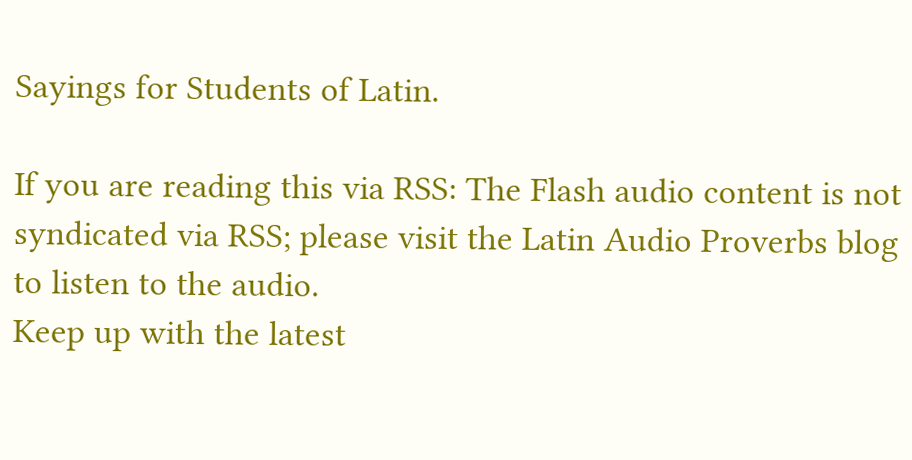Sayings for Students of Latin.

If you are reading this via RSS: The Flash audio content is not syndicated via RSS; please visit the Latin Audio Proverbs blog to listen to the audio.
Keep up with the latest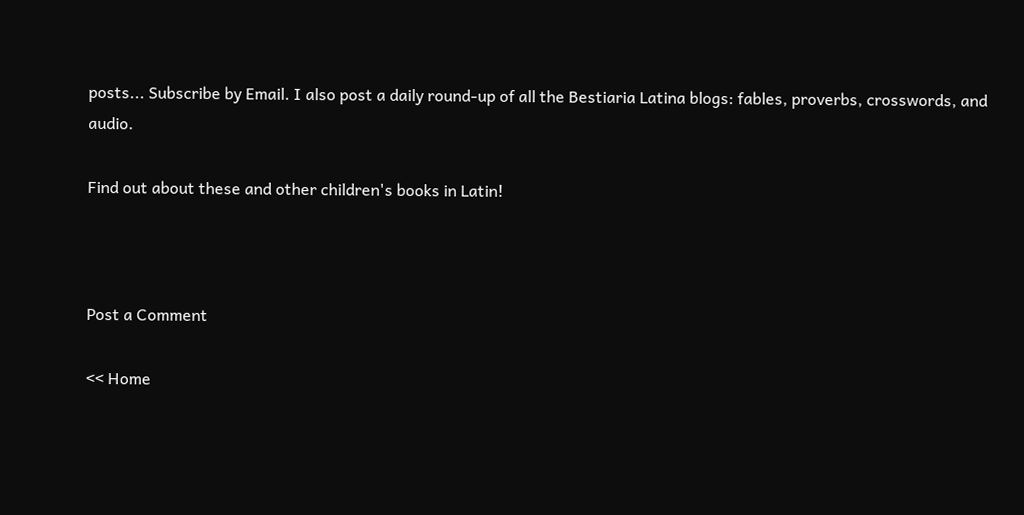posts... Subscribe by Email. I also post a daily round-up of all the Bestiaria Latina blogs: fables, proverbs, crosswords, and audio.

Find out about these and other children's books in Latin!



Post a Comment

<< Home